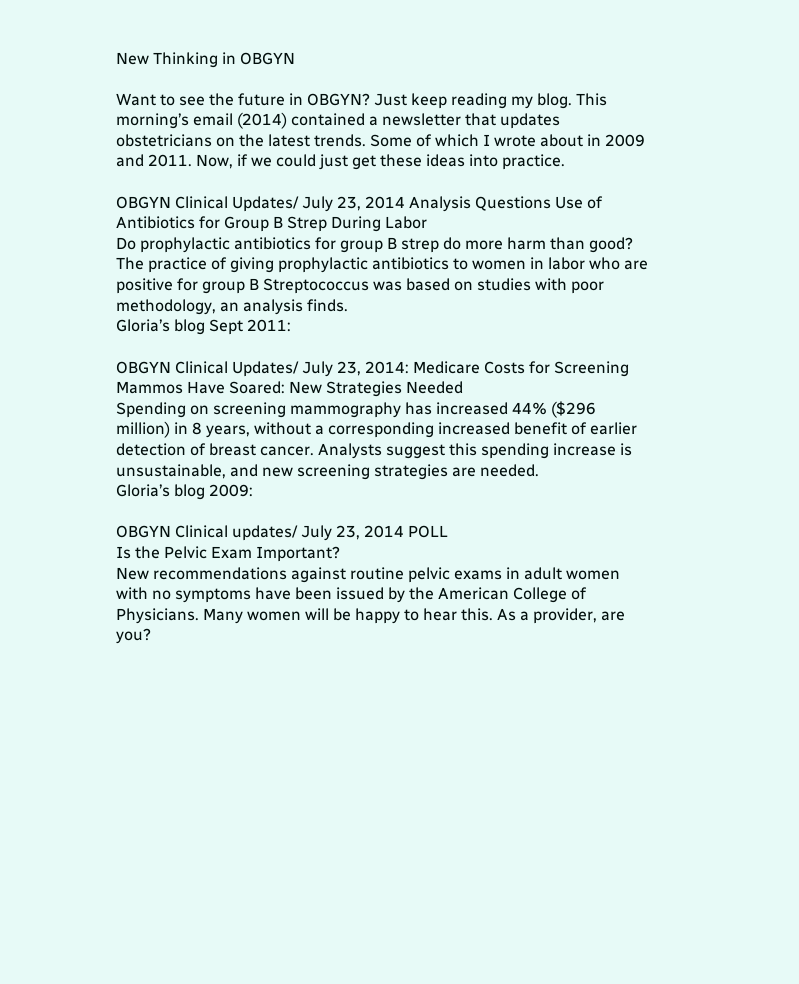New Thinking in OBGYN

Want to see the future in OBGYN? Just keep reading my blog. This morning’s email (2014) contained a newsletter that updates obstetricians on the latest trends. Some of which I wrote about in 2009 and 2011. Now, if we could just get these ideas into practice.

OBGYN Clinical Updates/ July 23, 2014 Analysis Questions Use of Antibiotics for Group B Strep During Labor
Do prophylactic antibiotics for group B strep do more harm than good? The practice of giving prophylactic antibiotics to women in labor who are positive for group B Streptococcus was based on studies with poor methodology, an analysis finds.
Gloria’s blog Sept 2011:

OBGYN Clinical Updates/ July 23, 2014: Medicare Costs for Screening Mammos Have Soared: New Strategies Needed
Spending on screening mammography has increased 44% ($296 million) in 8 years, without a corresponding increased benefit of earlier detection of breast cancer. Analysts suggest this spending increase is unsustainable, and new screening strategies are needed.
Gloria’s blog 2009:

OBGYN Clinical updates/ July 23, 2014 POLL
Is the Pelvic Exam Important?
New recommendations against routine pelvic exams in adult women with no symptoms have been issued by the American College of Physicians. Many women will be happy to hear this. As a provider, are you?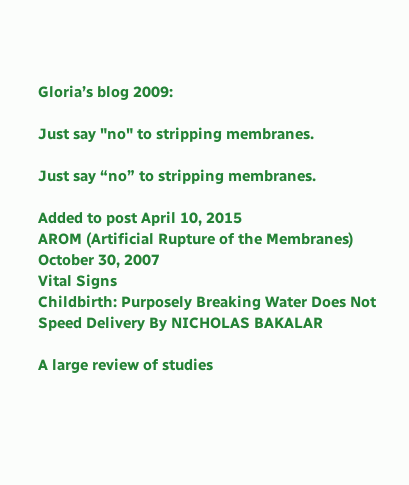Gloria’s blog 2009:

Just say "no" to stripping membranes.

Just say “no” to stripping membranes.

Added to post April 10, 2015
AROM (Artificial Rupture of the Membranes) October 30, 2007
Vital Signs
Childbirth: Purposely Breaking Water Does Not Speed Delivery By NICHOLAS BAKALAR

A large review of studies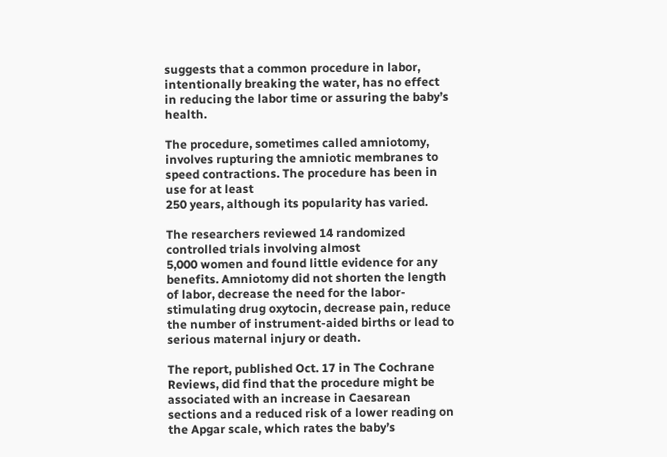suggests that a common procedure in labor, intentionally breaking the water, has no effect in reducing the labor time or assuring the baby’s health.

The procedure, sometimes called amniotomy, involves rupturing the amniotic membranes to speed contractions. The procedure has been in use for at least
250 years, although its popularity has varied.

The researchers reviewed 14 randomized controlled trials involving almost
5,000 women and found little evidence for any benefits. Amniotomy did not shorten the length of labor, decrease the need for the labor-stimulating drug oxytocin, decrease pain, reduce the number of instrument-aided births or lead to serious maternal injury or death.

The report, published Oct. 17 in The Cochrane Reviews, did find that the procedure might be associated with an increase in Caesarean sections and a reduced risk of a lower reading on the Apgar scale, which rates the baby’s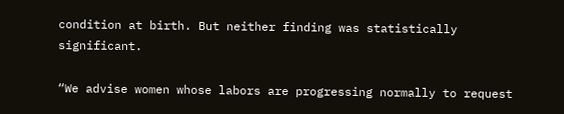condition at birth. But neither finding was statistically significant.

“We advise women whose labors are progressing normally to request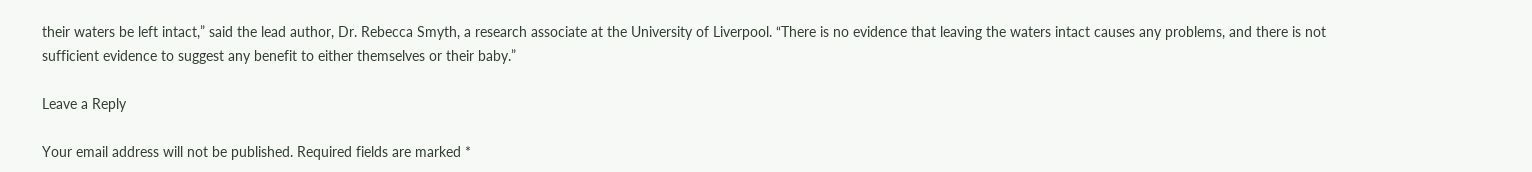their waters be left intact,” said the lead author, Dr. Rebecca Smyth, a research associate at the University of Liverpool. “There is no evidence that leaving the waters intact causes any problems, and there is not sufficient evidence to suggest any benefit to either themselves or their baby.”

Leave a Reply

Your email address will not be published. Required fields are marked *